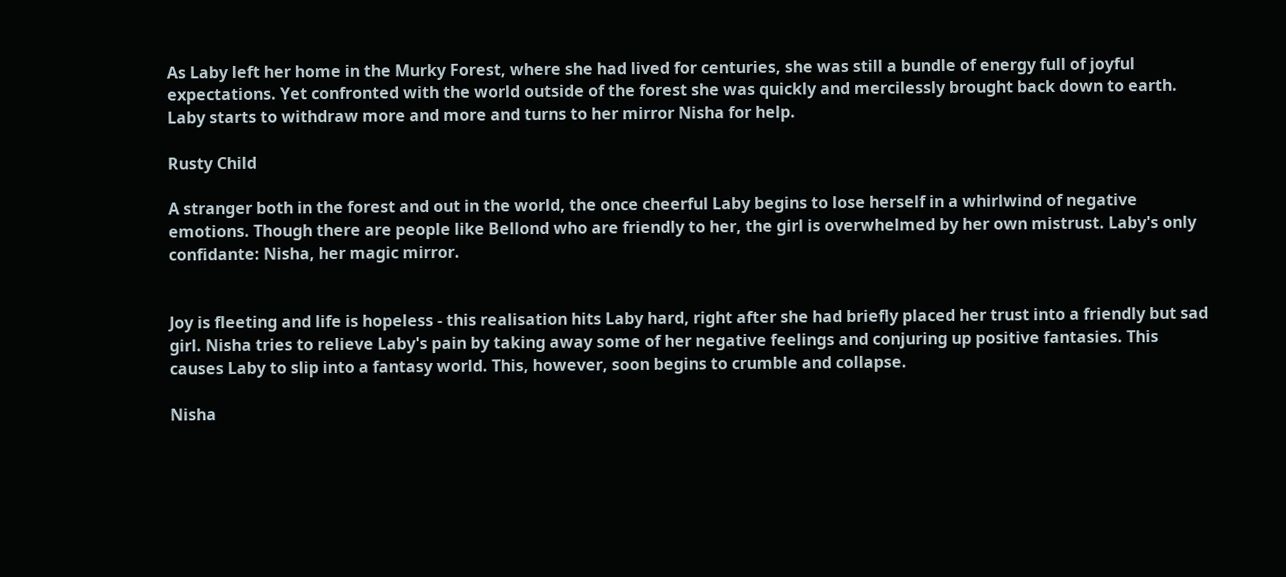As Laby left her home in the Murky Forest, where she had lived for centuries, she was still a bundle of energy full of joyful expectations. Yet confronted with the world outside of the forest she was quickly and mercilessly brought back down to earth. Laby starts to withdraw more and more and turns to her mirror Nisha for help.

Rusty Child

A stranger both in the forest and out in the world, the once cheerful Laby begins to lose herself in a whirlwind of negative emotions. Though there are people like Bellond who are friendly to her, the girl is overwhelmed by her own mistrust. Laby's only confidante: Nisha, her magic mirror.


Joy is fleeting and life is hopeless - this realisation hits Laby hard, right after she had briefly placed her trust into a friendly but sad girl. Nisha tries to relieve Laby's pain by taking away some of her negative feelings and conjuring up positive fantasies. This causes Laby to slip into a fantasy world. This, however, soon begins to crumble and collapse.

Nisha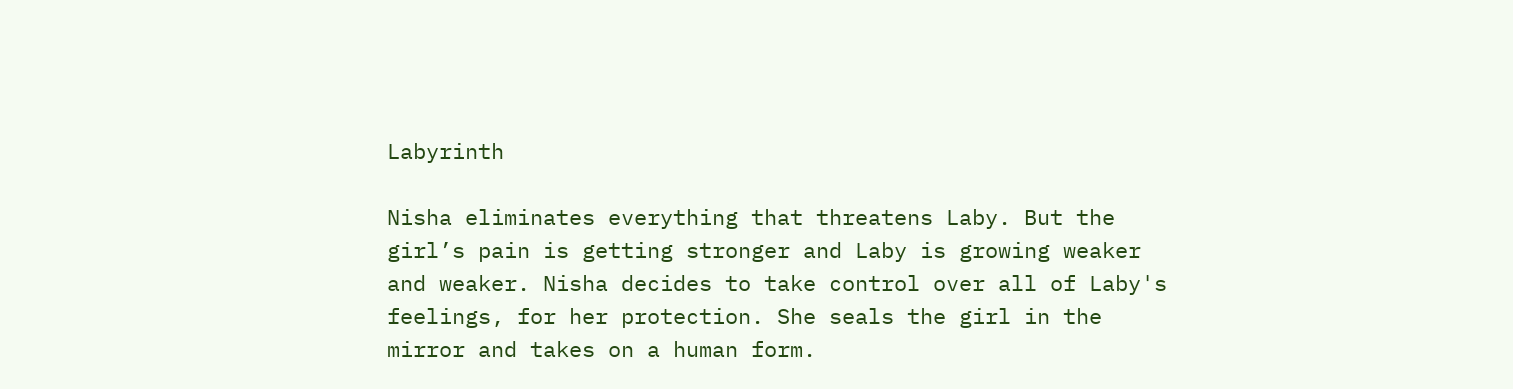Labyrinth

Nisha eliminates everything that threatens Laby. But the girl’s pain is getting stronger and Laby is growing weaker and weaker. Nisha decides to take control over all of Laby's feelings, for her protection. She seals the girl in the mirror and takes on a human form.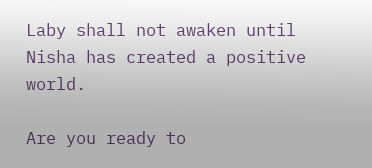Laby shall not awaken until Nisha has created a positive world.

Are you ready to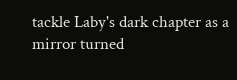tackle Laby's dark chapter as a mirror turned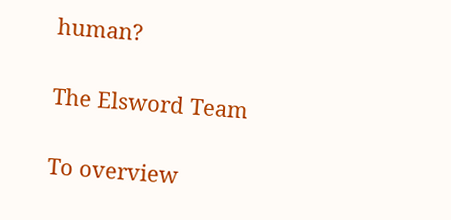human?

The Elsword Team

To overview